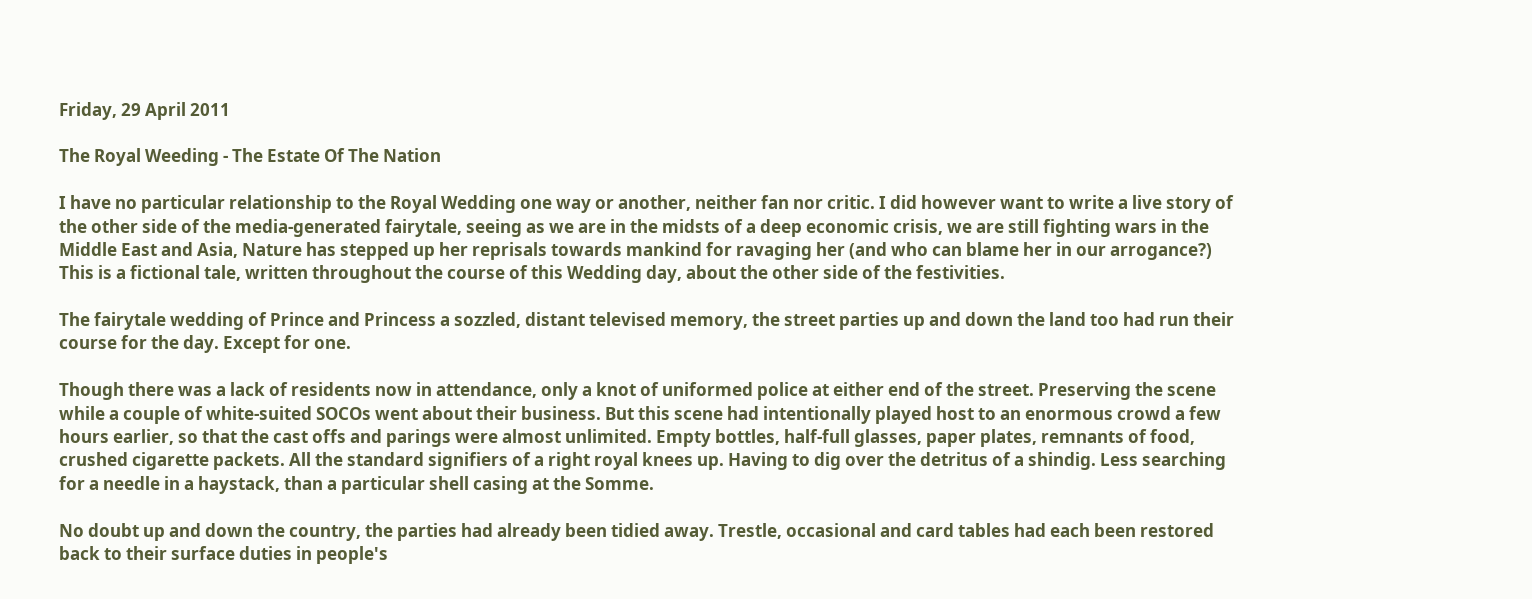Friday, 29 April 2011

The Royal Weeding - The Estate Of The Nation

I have no particular relationship to the Royal Wedding one way or another, neither fan nor critic. I did however want to write a live story of the other side of the media-generated fairytale, seeing as we are in the midsts of a deep economic crisis, we are still fighting wars in the Middle East and Asia, Nature has stepped up her reprisals towards mankind for ravaging her (and who can blame her in our arrogance?) This is a fictional tale, written throughout the course of this Wedding day, about the other side of the festivities.

The fairytale wedding of Prince and Princess a sozzled, distant televised memory, the street parties up and down the land too had run their course for the day. Except for one.

Though there was a lack of residents now in attendance, only a knot of uniformed police at either end of the street. Preserving the scene while a couple of white-suited SOCOs went about their business. But this scene had intentionally played host to an enormous crowd a few hours earlier, so that the cast offs and parings were almost unlimited. Empty bottles, half-full glasses, paper plates, remnants of food, crushed cigarette packets. All the standard signifiers of a right royal knees up. Having to dig over the detritus of a shindig. Less searching for a needle in a haystack, than a particular shell casing at the Somme.

No doubt up and down the country, the parties had already been tidied away. Trestle, occasional and card tables had each been restored back to their surface duties in people's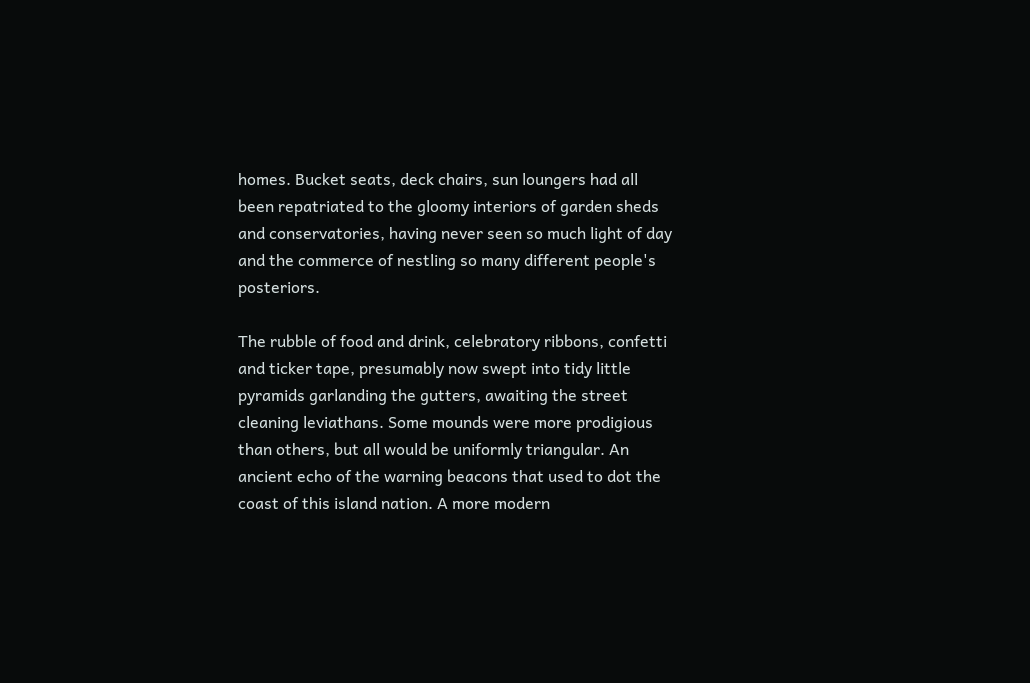homes. Bucket seats, deck chairs, sun loungers had all been repatriated to the gloomy interiors of garden sheds and conservatories, having never seen so much light of day and the commerce of nestling so many different people's posteriors.

The rubble of food and drink, celebratory ribbons, confetti and ticker tape, presumably now swept into tidy little pyramids garlanding the gutters, awaiting the street cleaning leviathans. Some mounds were more prodigious than others, but all would be uniformly triangular. An ancient echo of the warning beacons that used to dot the coast of this island nation. A more modern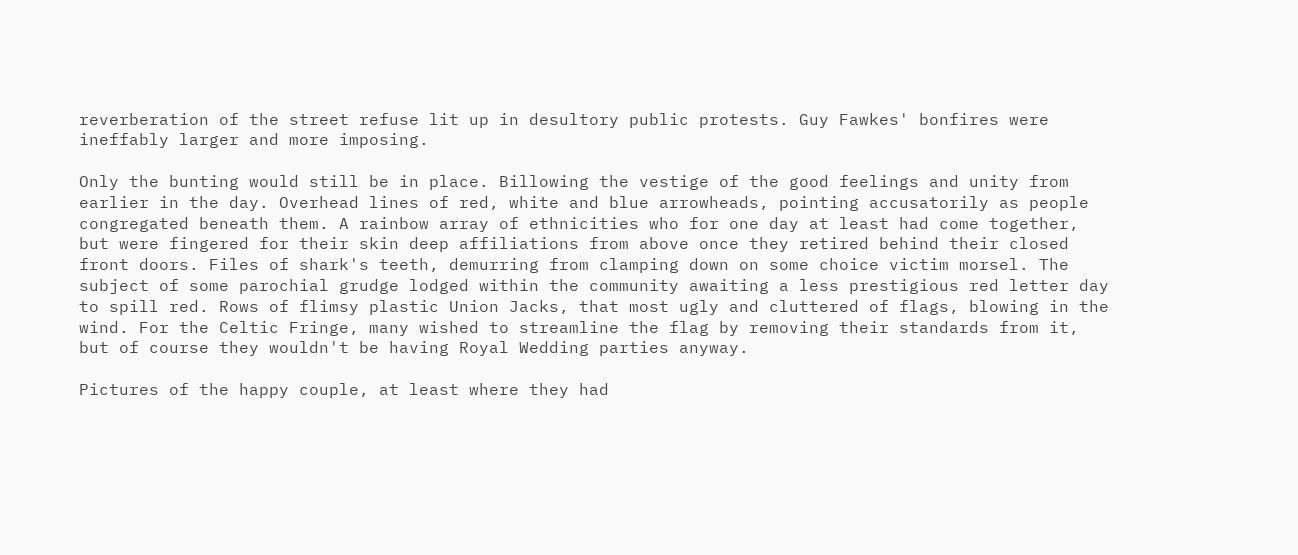reverberation of the street refuse lit up in desultory public protests. Guy Fawkes' bonfires were ineffably larger and more imposing.

Only the bunting would still be in place. Billowing the vestige of the good feelings and unity from earlier in the day. Overhead lines of red, white and blue arrowheads, pointing accusatorily as people congregated beneath them. A rainbow array of ethnicities who for one day at least had come together, but were fingered for their skin deep affiliations from above once they retired behind their closed front doors. Files of shark's teeth, demurring from clamping down on some choice victim morsel. The subject of some parochial grudge lodged within the community awaiting a less prestigious red letter day to spill red. Rows of flimsy plastic Union Jacks, that most ugly and cluttered of flags, blowing in the wind. For the Celtic Fringe, many wished to streamline the flag by removing their standards from it, but of course they wouldn't be having Royal Wedding parties anyway.

Pictures of the happy couple, at least where they had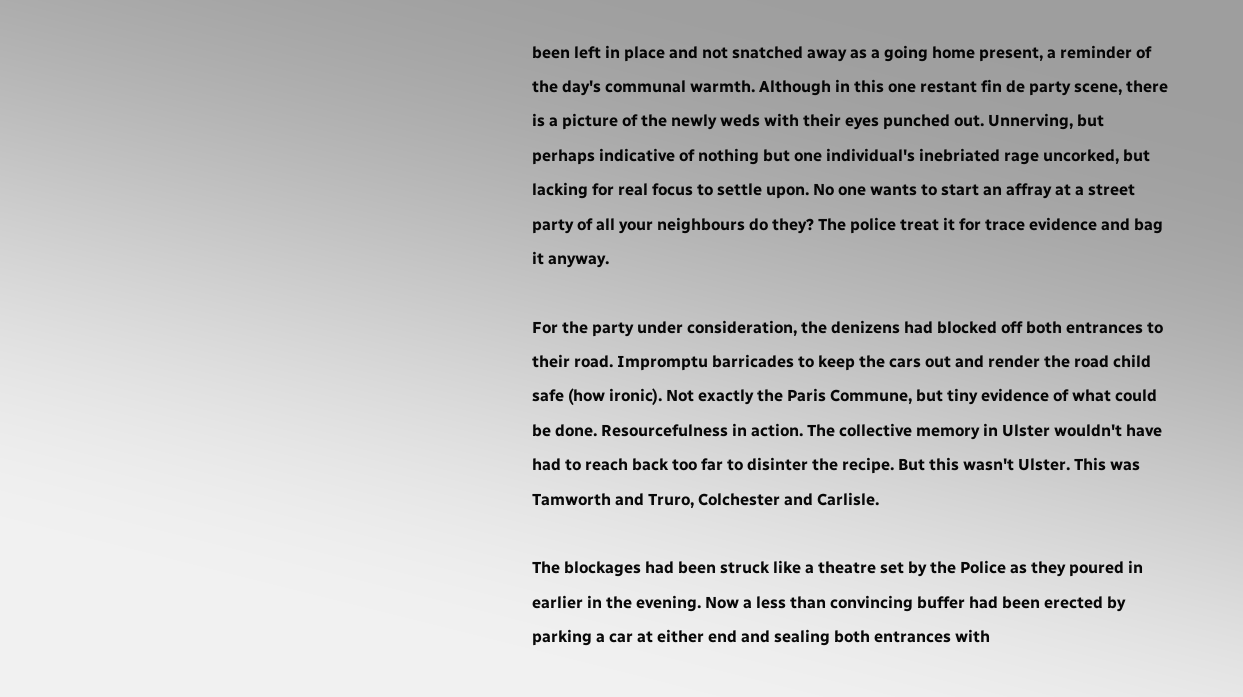been left in place and not snatched away as a going home present, a reminder of the day's communal warmth. Although in this one restant fin de party scene, there is a picture of the newly weds with their eyes punched out. Unnerving, but perhaps indicative of nothing but one individual's inebriated rage uncorked, but lacking for real focus to settle upon. No one wants to start an affray at a street party of all your neighbours do they? The police treat it for trace evidence and bag it anyway.

For the party under consideration, the denizens had blocked off both entrances to their road. Impromptu barricades to keep the cars out and render the road child safe (how ironic). Not exactly the Paris Commune, but tiny evidence of what could be done. Resourcefulness in action. The collective memory in Ulster wouldn't have had to reach back too far to disinter the recipe. But this wasn't Ulster. This was Tamworth and Truro, Colchester and Carlisle.

The blockages had been struck like a theatre set by the Police as they poured in earlier in the evening. Now a less than convincing buffer had been erected by parking a car at either end and sealing both entrances with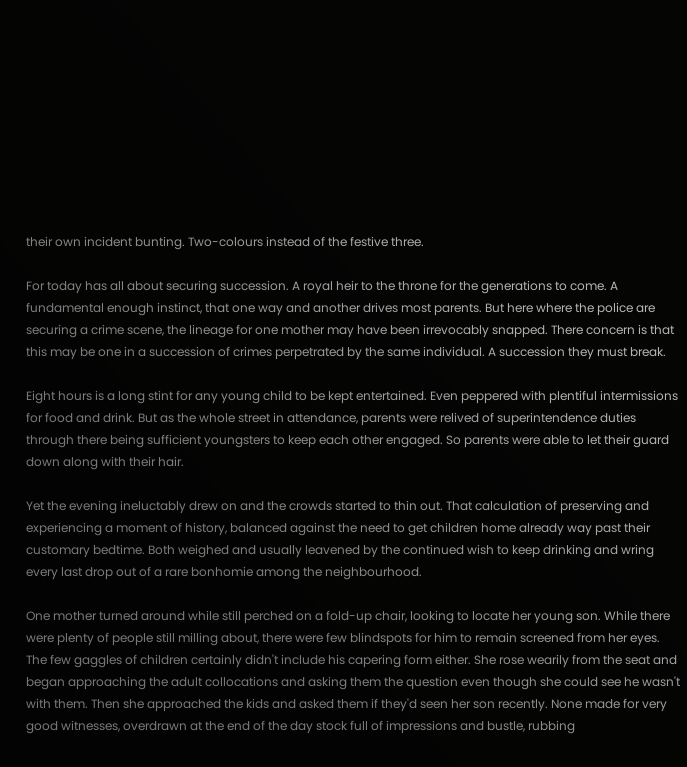their own incident bunting. Two-colours instead of the festive three.

For today has all about securing succession. A royal heir to the throne for the generations to come. A fundamental enough instinct, that one way and another drives most parents. But here where the police are securing a crime scene, the lineage for one mother may have been irrevocably snapped. There concern is that this may be one in a succession of crimes perpetrated by the same individual. A succession they must break.

Eight hours is a long stint for any young child to be kept entertained. Even peppered with plentiful intermissions for food and drink. But as the whole street in attendance, parents were relived of superintendence duties through there being sufficient youngsters to keep each other engaged. So parents were able to let their guard down along with their hair.

Yet the evening ineluctably drew on and the crowds started to thin out. That calculation of preserving and experiencing a moment of history, balanced against the need to get children home already way past their customary bedtime. Both weighed and usually leavened by the continued wish to keep drinking and wring every last drop out of a rare bonhomie among the neighbourhood.

One mother turned around while still perched on a fold-up chair, looking to locate her young son. While there were plenty of people still milling about, there were few blindspots for him to remain screened from her eyes. The few gaggles of children certainly didn't include his capering form either. She rose wearily from the seat and began approaching the adult collocations and asking them the question even though she could see he wasn't with them. Then she approached the kids and asked them if they'd seen her son recently. None made for very good witnesses, overdrawn at the end of the day stock full of impressions and bustle, rubbing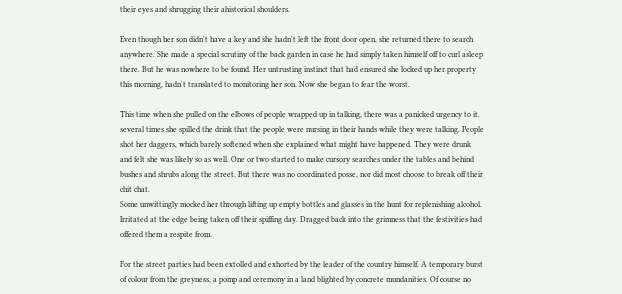their eyes and shrugging their ahistorical shoulders.

Even though her son didn't have a key and she hadn't left the front door open, she returned there to search anywhere. She made a special scrutiny of the back garden in case he had simply taken himself off to curl asleep there. But he was nowhere to be found. Her untrusting instinct that had ensured she locked up her property this morning, hadn't translated to monitoring her son. Now she began to fear the worst.

This time when she pulled on the elbows of people wrapped up in talking, there was a panicked urgency to it. several times she spilled the drink that the people were nursing in their hands while they were talking. People shot her daggers, which barely softened when she explained what might have happened. They were drunk and felt she was likely so as well. One or two started to make cursory searches under the tables and behind bushes and shrubs along the street. But there was no coordinated posse, nor did most choose to break off their chit chat.
Some unwittingly mocked her through lifting up empty bottles and glasses in the hunt for replenishing alcohol. Irritated at the edge being taken off their spiffing day. Dragged back into the grimness that the festivities had offered them a respite from.

For the street parties had been extolled and exhorted by the leader of the country himself. A temporary burst of colour from the greyness, a pomp and ceremony in a land blighted by concrete mundanities. Of course no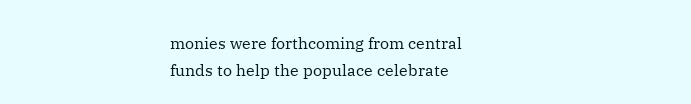monies were forthcoming from central funds to help the populace celebrate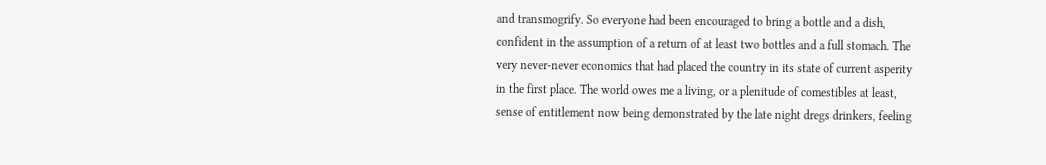and transmogrify. So everyone had been encouraged to bring a bottle and a dish, confident in the assumption of a return of at least two bottles and a full stomach. The very never-never economics that had placed the country in its state of current asperity in the first place. The world owes me a living, or a plenitude of comestibles at least, sense of entitlement now being demonstrated by the late night dregs drinkers, feeling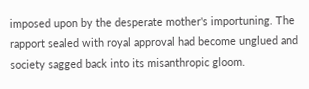imposed upon by the desperate mother's importuning. The rapport sealed with royal approval had become unglued and society sagged back into its misanthropic gloom.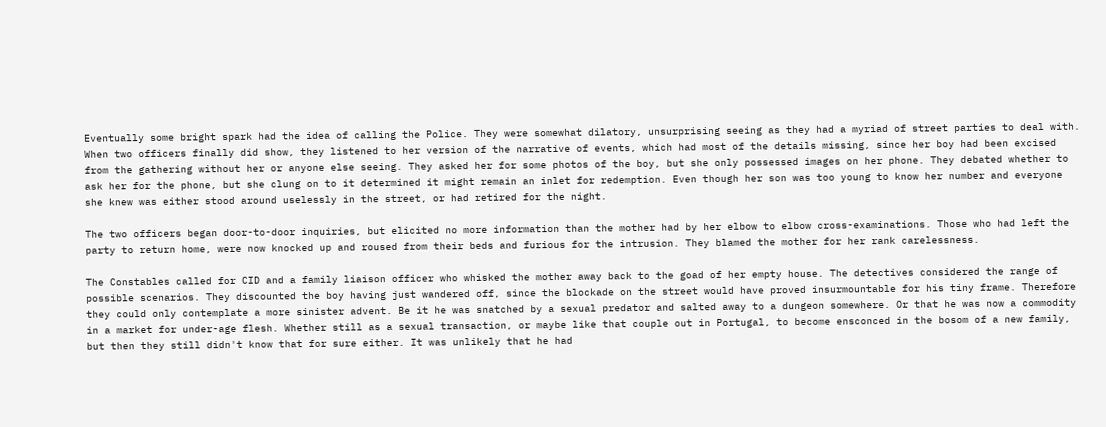Eventually some bright spark had the idea of calling the Police. They were somewhat dilatory, unsurprising seeing as they had a myriad of street parties to deal with. When two officers finally did show, they listened to her version of the narrative of events, which had most of the details missing, since her boy had been excised from the gathering without her or anyone else seeing. They asked her for some photos of the boy, but she only possessed images on her phone. They debated whether to ask her for the phone, but she clung on to it determined it might remain an inlet for redemption. Even though her son was too young to know her number and everyone she knew was either stood around uselessly in the street, or had retired for the night.

The two officers began door-to-door inquiries, but elicited no more information than the mother had by her elbow to elbow cross-examinations. Those who had left the party to return home, were now knocked up and roused from their beds and furious for the intrusion. They blamed the mother for her rank carelessness.

The Constables called for CID and a family liaison officer who whisked the mother away back to the goad of her empty house. The detectives considered the range of possible scenarios. They discounted the boy having just wandered off, since the blockade on the street would have proved insurmountable for his tiny frame. Therefore they could only contemplate a more sinister advent. Be it he was snatched by a sexual predator and salted away to a dungeon somewhere. Or that he was now a commodity in a market for under-age flesh. Whether still as a sexual transaction, or maybe like that couple out in Portugal, to become ensconced in the bosom of a new family, but then they still didn't know that for sure either. It was unlikely that he had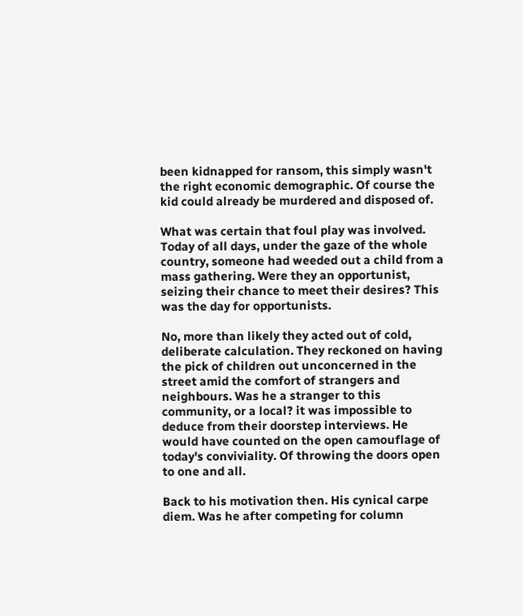been kidnapped for ransom, this simply wasn't the right economic demographic. Of course the kid could already be murdered and disposed of.

What was certain that foul play was involved. Today of all days, under the gaze of the whole country, someone had weeded out a child from a mass gathering. Were they an opportunist, seizing their chance to meet their desires? This was the day for opportunists.

No, more than likely they acted out of cold, deliberate calculation. They reckoned on having the pick of children out unconcerned in the street amid the comfort of strangers and neighbours. Was he a stranger to this community, or a local? it was impossible to deduce from their doorstep interviews. He would have counted on the open camouflage of today's conviviality. Of throwing the doors open to one and all.

Back to his motivation then. His cynical carpe diem. Was he after competing for column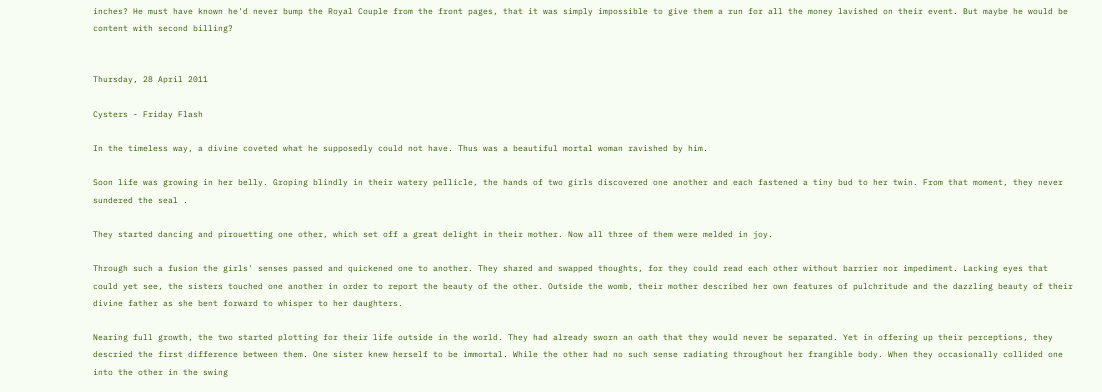inches? He must have known he'd never bump the Royal Couple from the front pages, that it was simply impossible to give them a run for all the money lavished on their event. But maybe he would be content with second billing?


Thursday, 28 April 2011

Cysters - Friday Flash

In the timeless way, a divine coveted what he supposedly could not have. Thus was a beautiful mortal woman ravished by him.

Soon life was growing in her belly. Groping blindly in their watery pellicle, the hands of two girls discovered one another and each fastened a tiny bud to her twin. From that moment, they never sundered the seal .

They started dancing and pirouetting one other, which set off a great delight in their mother. Now all three of them were melded in joy.

Through such a fusion the girls' senses passed and quickened one to another. They shared and swapped thoughts, for they could read each other without barrier nor impediment. Lacking eyes that could yet see, the sisters touched one another in order to report the beauty of the other. Outside the womb, their mother described her own features of pulchritude and the dazzling beauty of their divine father as she bent forward to whisper to her daughters.

Nearing full growth, the two started plotting for their life outside in the world. They had already sworn an oath that they would never be separated. Yet in offering up their perceptions, they descried the first difference between them. One sister knew herself to be immortal. While the other had no such sense radiating throughout her frangible body. When they occasionally collided one into the other in the swing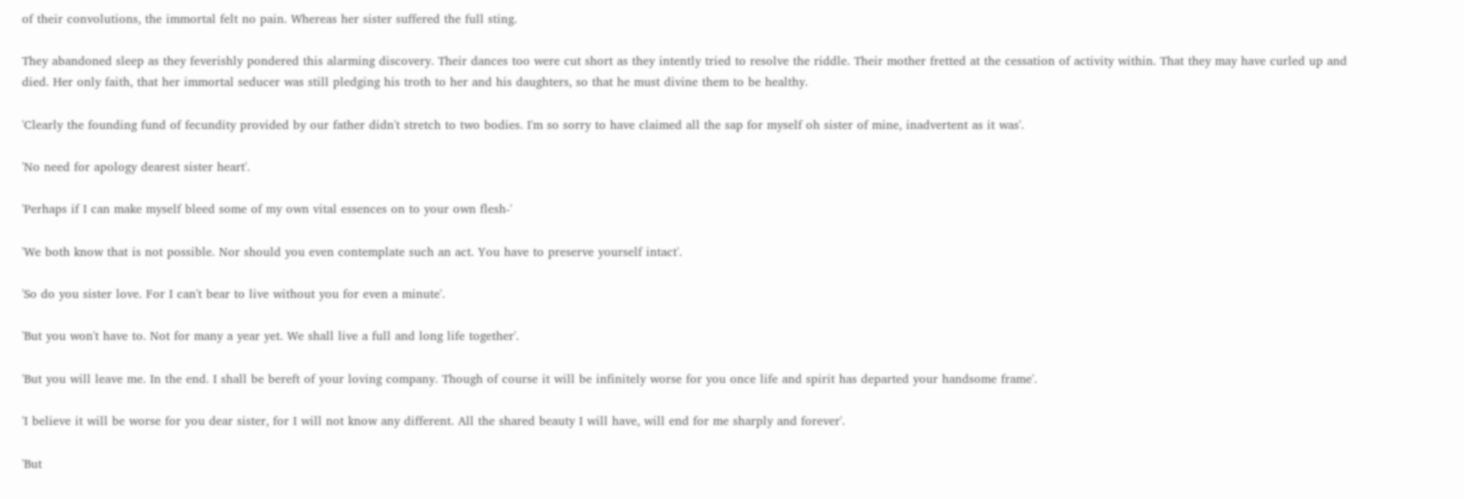of their convolutions, the immortal felt no pain. Whereas her sister suffered the full sting.

They abandoned sleep as they feverishly pondered this alarming discovery. Their dances too were cut short as they intently tried to resolve the riddle. Their mother fretted at the cessation of activity within. That they may have curled up and died. Her only faith, that her immortal seducer was still pledging his troth to her and his daughters, so that he must divine them to be healthy.

'Clearly the founding fund of fecundity provided by our father didn't stretch to two bodies. I'm so sorry to have claimed all the sap for myself oh sister of mine, inadvertent as it was'.

'No need for apology dearest sister heart'.

'Perhaps if I can make myself bleed some of my own vital essences on to your own flesh-'

'We both know that is not possible. Nor should you even contemplate such an act. You have to preserve yourself intact'.

'So do you sister love. For I can't bear to live without you for even a minute'.

'But you won't have to. Not for many a year yet. We shall live a full and long life together'.

'But you will leave me. In the end. I shall be bereft of your loving company. Though of course it will be infinitely worse for you once life and spirit has departed your handsome frame'.

'I believe it will be worse for you dear sister, for I will not know any different. All the shared beauty I will have, will end for me sharply and forever'.

'But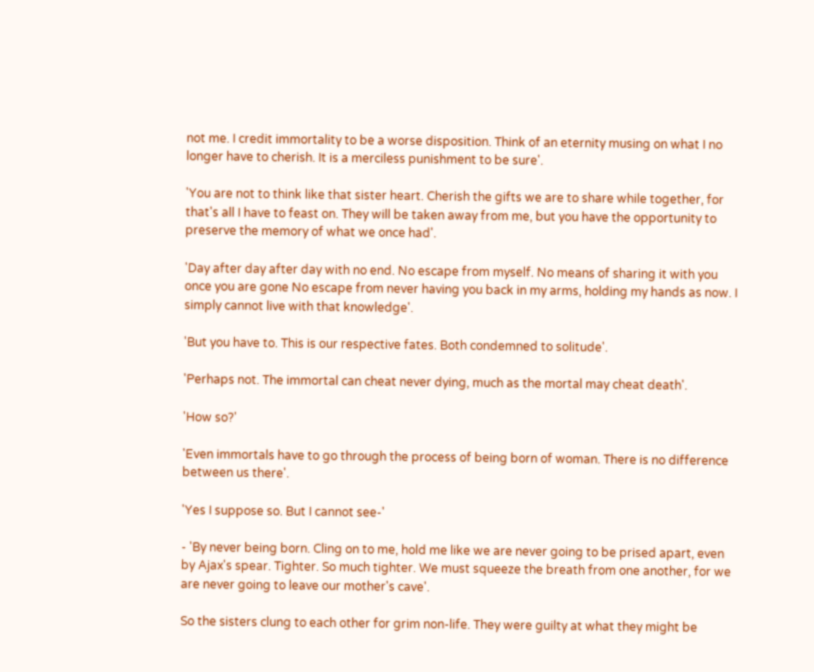not me. I credit immortality to be a worse disposition. Think of an eternity musing on what I no longer have to cherish. It is a merciless punishment to be sure'.

'You are not to think like that sister heart. Cherish the gifts we are to share while together, for that's all I have to feast on. They will be taken away from me, but you have the opportunity to preserve the memory of what we once had'.

'Day after day after day with no end. No escape from myself. No means of sharing it with you once you are gone No escape from never having you back in my arms, holding my hands as now. I simply cannot live with that knowledge'.

'But you have to. This is our respective fates. Both condemned to solitude'.

'Perhaps not. The immortal can cheat never dying, much as the mortal may cheat death'.

'How so?'

'Even immortals have to go through the process of being born of woman. There is no difference between us there'.

'Yes I suppose so. But I cannot see-'

- 'By never being born. Cling on to me, hold me like we are never going to be prised apart, even by Ajax's spear. Tighter. So much tighter. We must squeeze the breath from one another, for we are never going to leave our mother's cave'.

So the sisters clung to each other for grim non-life. They were guilty at what they might be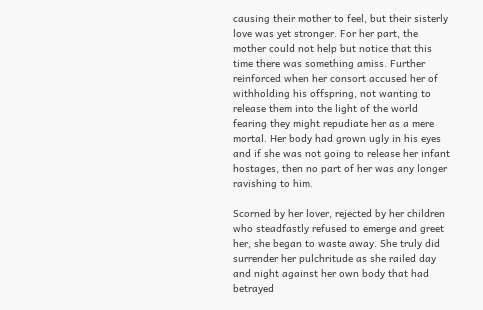causing their mother to feel, but their sisterly love was yet stronger. For her part, the mother could not help but notice that this time there was something amiss. Further reinforced when her consort accused her of withholding his offspring, not wanting to release them into the light of the world fearing they might repudiate her as a mere mortal. Her body had grown ugly in his eyes and if she was not going to release her infant hostages, then no part of her was any longer ravishing to him.

Scorned by her lover, rejected by her children who steadfastly refused to emerge and greet her, she began to waste away. She truly did surrender her pulchritude as she railed day and night against her own body that had betrayed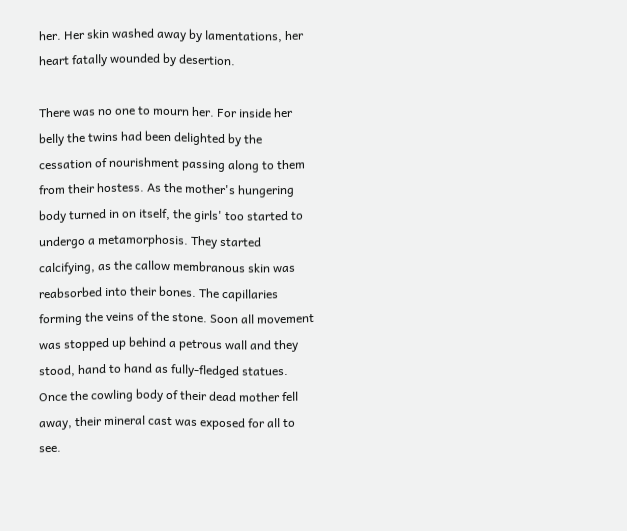her. Her skin washed away by lamentations, her heart fatally wounded by desertion.

There was no one to mourn her. For inside her belly the twins had been delighted by the cessation of nourishment passing along to them from their hostess. As the mother's hungering body turned in on itself, the girls' too started to undergo a metamorphosis. They started calcifying, as the callow membranous skin was reabsorbed into their bones. The capillaries forming the veins of the stone. Soon all movement was stopped up behind a petrous wall and they stood, hand to hand as fully-fledged statues. Once the cowling body of their dead mother fell away, their mineral cast was exposed for all to see.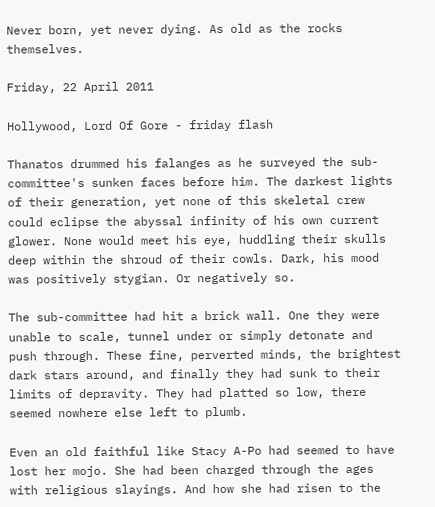Never born, yet never dying. As old as the rocks themselves.

Friday, 22 April 2011

Hollywood, Lord Of Gore - friday flash

Thanatos drummed his falanges as he surveyed the sub-committee's sunken faces before him. The darkest lights of their generation, yet none of this skeletal crew could eclipse the abyssal infinity of his own current glower. None would meet his eye, huddling their skulls deep within the shroud of their cowls. Dark, his mood was positively stygian. Or negatively so.

The sub-committee had hit a brick wall. One they were unable to scale, tunnel under or simply detonate and push through. These fine, perverted minds, the brightest dark stars around, and finally they had sunk to their limits of depravity. They had platted so low, there seemed nowhere else left to plumb.

Even an old faithful like Stacy A-Po had seemed to have lost her mojo. She had been charged through the ages with religious slayings. And how she had risen to the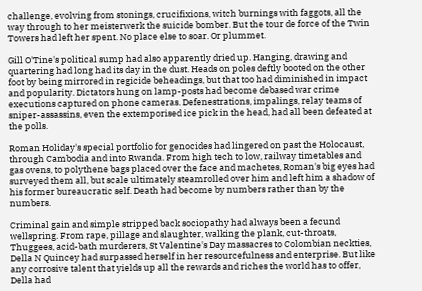challenge, evolving from stonings, crucifixions, witch burnings with faggots, all the way through to her meisterwerk the suicide bomber. But the tour de force of the Twin Towers had left her spent. No place else to soar. Or plummet.

Gill O'Tine's political sump had also apparently dried up. Hanging, drawing and quartering had long had its day in the dust. Heads on poles deftly booted on the other foot by being mirrored in regicide beheadings, but that too had diminished in impact and popularity. Dictators hung on lamp-posts had become debased war crime executions captured on phone cameras. Defenestrations, impalings, relay teams of sniper-assassins, even the extemporised ice pick in the head, had all been defeated at the polls.

Roman Holiday's special portfolio for genocides had lingered on past the Holocaust, through Cambodia and into Rwanda. From high tech to low, railway timetables and gas ovens, to polythene bags placed over the face and machetes, Roman's big eyes had surveyed them all, but scale ultimately steamrolled over him and left him a shadow of his former bureaucratic self. Death had become by numbers rather than by the numbers.

Criminal gain and simple stripped back sociopathy had always been a fecund wellspring. From rape, pillage and slaughter, walking the plank, cut-throats, Thuggees, acid-bath murderers, St Valentine's Day massacres to Colombian neckties, Della N Quincey had surpassed herself in her resourcefulness and enterprise. But like any corrosive talent that yields up all the rewards and riches the world has to offer, Della had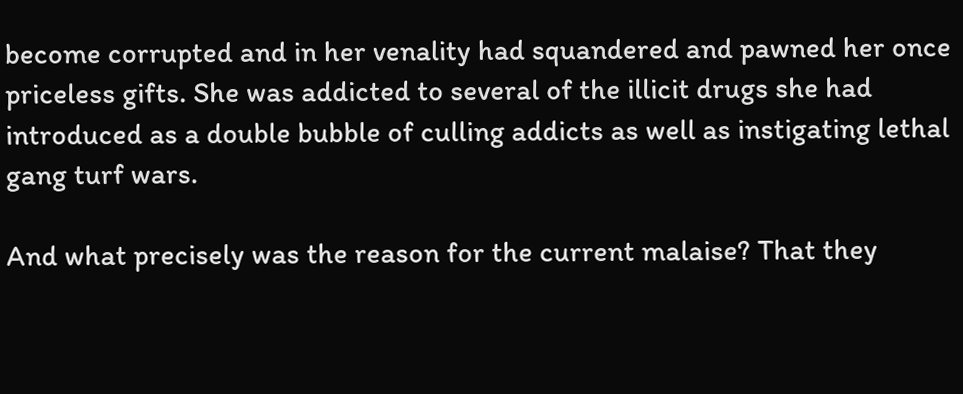become corrupted and in her venality had squandered and pawned her once priceless gifts. She was addicted to several of the illicit drugs she had introduced as a double bubble of culling addicts as well as instigating lethal gang turf wars.

And what precisely was the reason for the current malaise? That they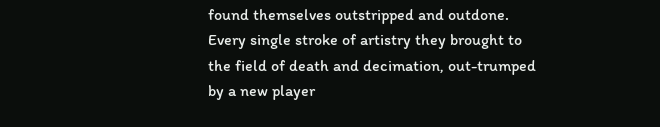found themselves outstripped and outdone. Every single stroke of artistry they brought to the field of death and decimation, out-trumped by a new player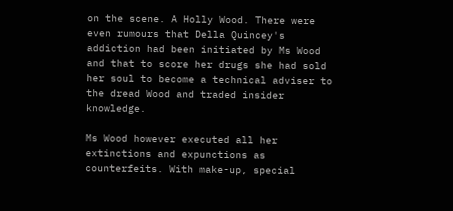on the scene. A Holly Wood. There were even rumours that Della Quincey's addiction had been initiated by Ms Wood and that to score her drugs she had sold her soul to become a technical adviser to the dread Wood and traded insider knowledge.

Ms Wood however executed all her extinctions and expunctions as counterfeits. With make-up, special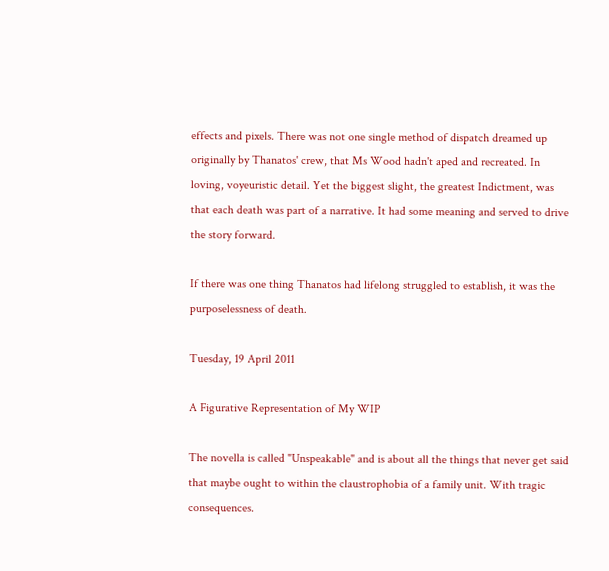effects and pixels. There was not one single method of dispatch dreamed up originally by Thanatos' crew, that Ms Wood hadn't aped and recreated. In loving, voyeuristic detail. Yet the biggest slight, the greatest Indictment, was that each death was part of a narrative. It had some meaning and served to drive the story forward.

If there was one thing Thanatos had lifelong struggled to establish, it was the purposelessness of death.

Tuesday, 19 April 2011

A Figurative Representation of My WIP

The novella is called "Unspeakable" and is about all the things that never get said that maybe ought to within the claustrophobia of a family unit. With tragic consequences.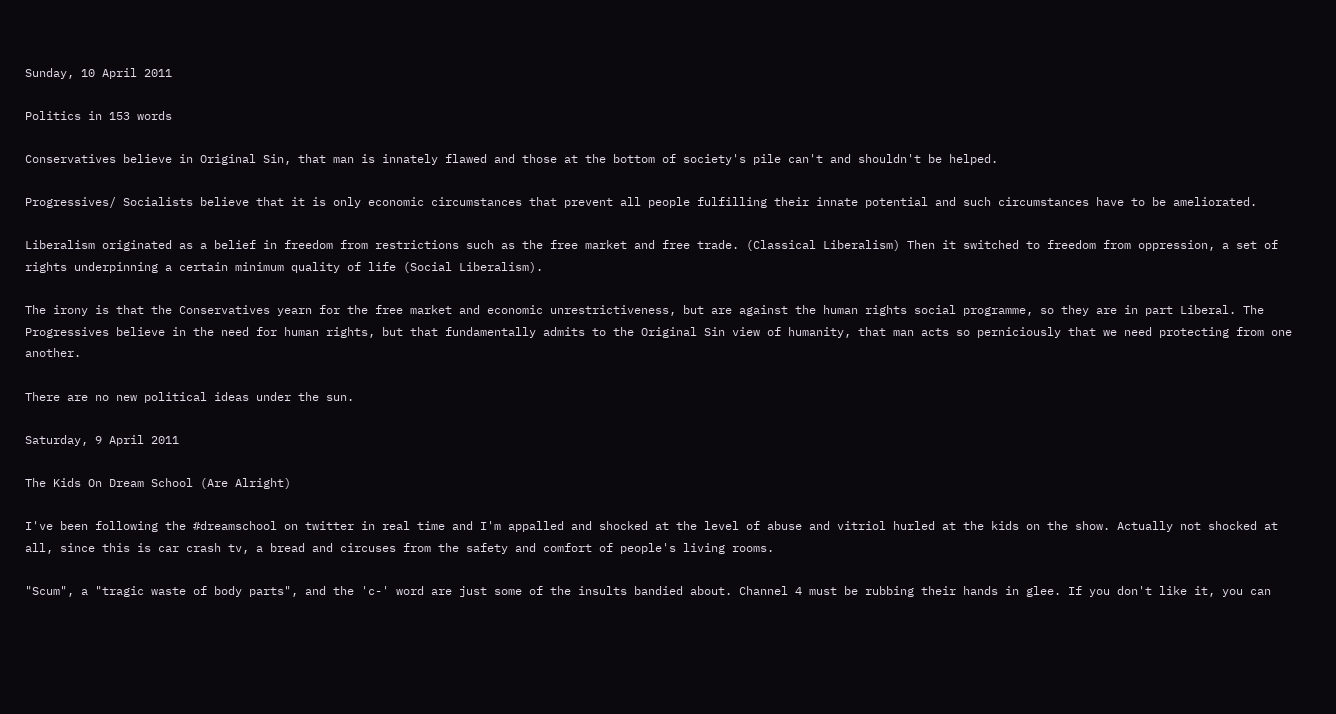Sunday, 10 April 2011

Politics in 153 words

Conservatives believe in Original Sin, that man is innately flawed and those at the bottom of society's pile can't and shouldn't be helped.

Progressives/ Socialists believe that it is only economic circumstances that prevent all people fulfilling their innate potential and such circumstances have to be ameliorated.

Liberalism originated as a belief in freedom from restrictions such as the free market and free trade. (Classical Liberalism) Then it switched to freedom from oppression, a set of rights underpinning a certain minimum quality of life (Social Liberalism).

The irony is that the Conservatives yearn for the free market and economic unrestrictiveness, but are against the human rights social programme, so they are in part Liberal. The Progressives believe in the need for human rights, but that fundamentally admits to the Original Sin view of humanity, that man acts so perniciously that we need protecting from one another.

There are no new political ideas under the sun.

Saturday, 9 April 2011

The Kids On Dream School (Are Alright)

I've been following the #dreamschool on twitter in real time and I'm appalled and shocked at the level of abuse and vitriol hurled at the kids on the show. Actually not shocked at all, since this is car crash tv, a bread and circuses from the safety and comfort of people's living rooms.

"Scum", a "tragic waste of body parts", and the 'c-' word are just some of the insults bandied about. Channel 4 must be rubbing their hands in glee. If you don't like it, you can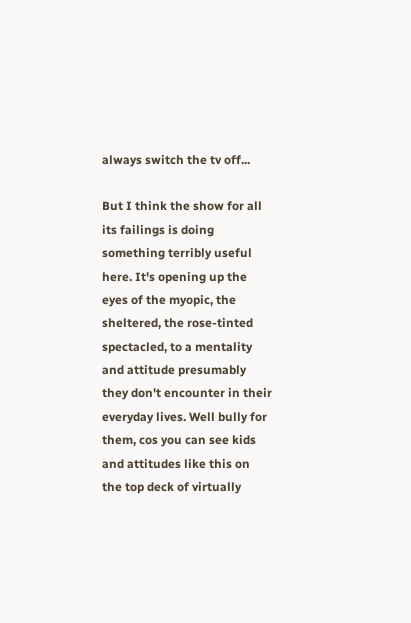always switch the tv off...

But I think the show for all its failings is doing something terribly useful here. It's opening up the eyes of the myopic, the sheltered, the rose-tinted spectacled, to a mentality and attitude presumably they don't encounter in their everyday lives. Well bully for them, cos you can see kids and attitudes like this on the top deck of virtually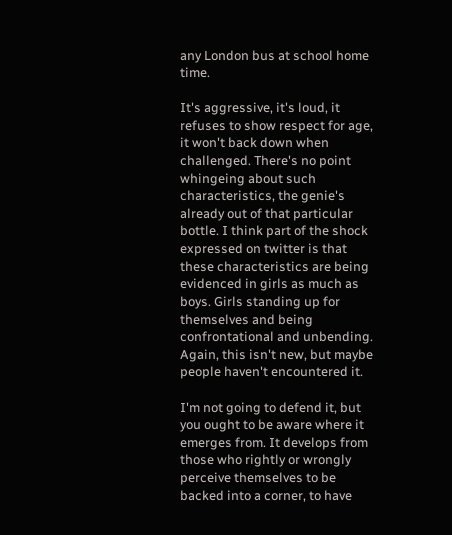any London bus at school home time.

It's aggressive, it's loud, it refuses to show respect for age, it won't back down when challenged. There's no point whingeing about such characteristics, the genie's already out of that particular bottle. I think part of the shock expressed on twitter is that these characteristics are being evidenced in girls as much as boys. Girls standing up for themselves and being confrontational and unbending. Again, this isn't new, but maybe people haven't encountered it.

I'm not going to defend it, but you ought to be aware where it emerges from. It develops from those who rightly or wrongly perceive themselves to be backed into a corner, to have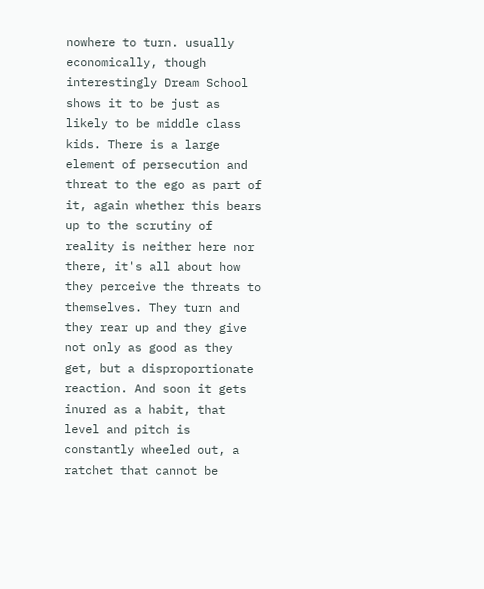nowhere to turn. usually economically, though interestingly Dream School shows it to be just as likely to be middle class kids. There is a large element of persecution and threat to the ego as part of it, again whether this bears up to the scrutiny of reality is neither here nor there, it's all about how they perceive the threats to themselves. They turn and they rear up and they give not only as good as they get, but a disproportionate reaction. And soon it gets inured as a habit, that level and pitch is constantly wheeled out, a ratchet that cannot be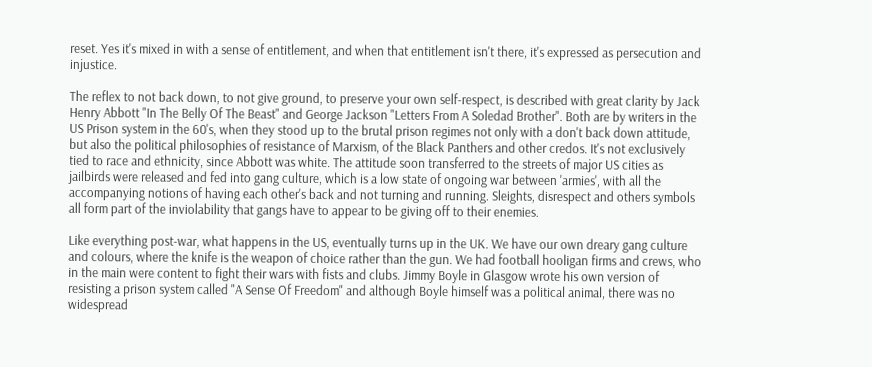reset. Yes it's mixed in with a sense of entitlement, and when that entitlement isn't there, it's expressed as persecution and injustice.

The reflex to not back down, to not give ground, to preserve your own self-respect, is described with great clarity by Jack Henry Abbott "In The Belly Of The Beast" and George Jackson "Letters From A Soledad Brother". Both are by writers in the US Prison system in the 60's, when they stood up to the brutal prison regimes not only with a don't back down attitude, but also the political philosophies of resistance of Marxism, of the Black Panthers and other credos. It's not exclusively tied to race and ethnicity, since Abbott was white. The attitude soon transferred to the streets of major US cities as jailbirds were released and fed into gang culture, which is a low state of ongoing war between 'armies', with all the accompanying notions of having each other's back and not turning and running. Sleights, disrespect and others symbols all form part of the inviolability that gangs have to appear to be giving off to their enemies.

Like everything post-war, what happens in the US, eventually turns up in the UK. We have our own dreary gang culture and colours, where the knife is the weapon of choice rather than the gun. We had football hooligan firms and crews, who in the main were content to fight their wars with fists and clubs. Jimmy Boyle in Glasgow wrote his own version of resisting a prison system called "A Sense Of Freedom" and although Boyle himself was a political animal, there was no widespread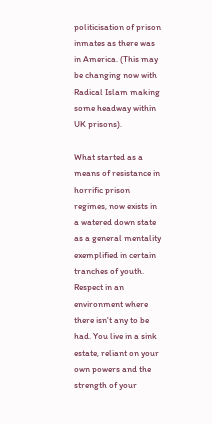politicisation of prison inmates as there was in America. (This may be changing now with Radical Islam making some headway within UK prisons).

What started as a means of resistance in horrific prison regimes, now exists in a watered down state as a general mentality exemplified in certain tranches of youth. Respect in an environment where there isn't any to be had. You live in a sink estate, reliant on your own powers and the strength of your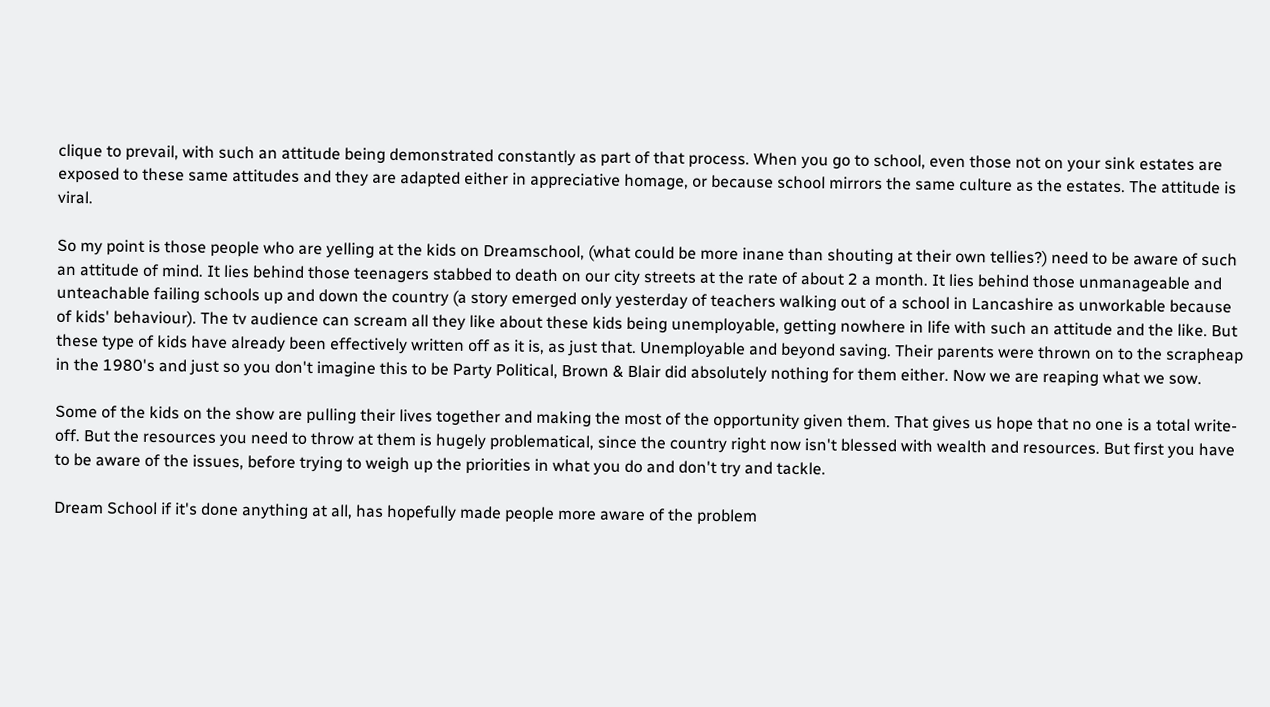clique to prevail, with such an attitude being demonstrated constantly as part of that process. When you go to school, even those not on your sink estates are exposed to these same attitudes and they are adapted either in appreciative homage, or because school mirrors the same culture as the estates. The attitude is viral.

So my point is those people who are yelling at the kids on Dreamschool, (what could be more inane than shouting at their own tellies?) need to be aware of such an attitude of mind. It lies behind those teenagers stabbed to death on our city streets at the rate of about 2 a month. It lies behind those unmanageable and unteachable failing schools up and down the country (a story emerged only yesterday of teachers walking out of a school in Lancashire as unworkable because of kids' behaviour). The tv audience can scream all they like about these kids being unemployable, getting nowhere in life with such an attitude and the like. But these type of kids have already been effectively written off as it is, as just that. Unemployable and beyond saving. Their parents were thrown on to the scrapheap in the 1980's and just so you don't imagine this to be Party Political, Brown & Blair did absolutely nothing for them either. Now we are reaping what we sow.

Some of the kids on the show are pulling their lives together and making the most of the opportunity given them. That gives us hope that no one is a total write-off. But the resources you need to throw at them is hugely problematical, since the country right now isn't blessed with wealth and resources. But first you have to be aware of the issues, before trying to weigh up the priorities in what you do and don't try and tackle.

Dream School if it's done anything at all, has hopefully made people more aware of the problem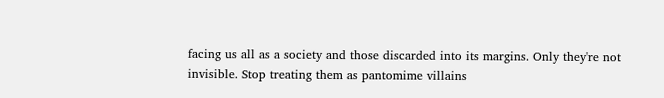facing us all as a society and those discarded into its margins. Only they're not invisible. Stop treating them as pantomime villains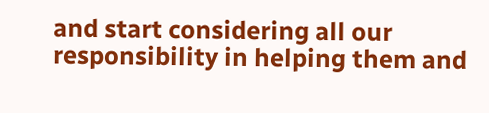and start considering all our responsibility in helping them and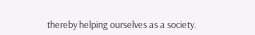thereby helping ourselves as a society.